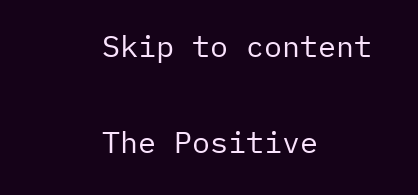Skip to content

The Positive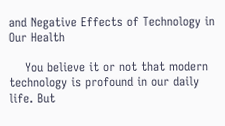and Negative Effects of Technology in Our Health

    You believe it or not that modern technology is profound in our daily life. But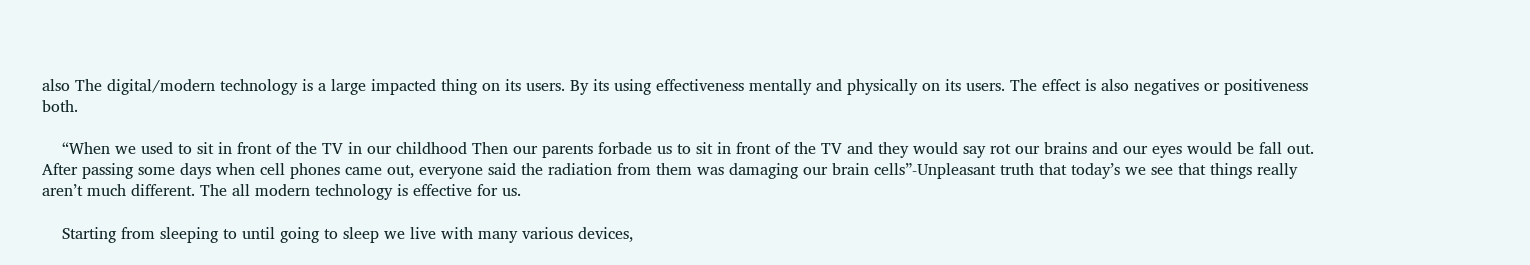also The digital/modern technology is a large impacted thing on its users. By its using effectiveness mentally and physically on its users. The effect is also negatives or positiveness both.

    “When we used to sit in front of the TV in our childhood Then our parents forbade us to sit in front of the TV and they would say rot our brains and our eyes would be fall out. After passing some days when cell phones came out, everyone said the radiation from them was damaging our brain cells”-Unpleasant truth that today’s we see that things really aren’t much different. The all modern technology is effective for us.

    Starting from sleeping to until going to sleep we live with many various devices,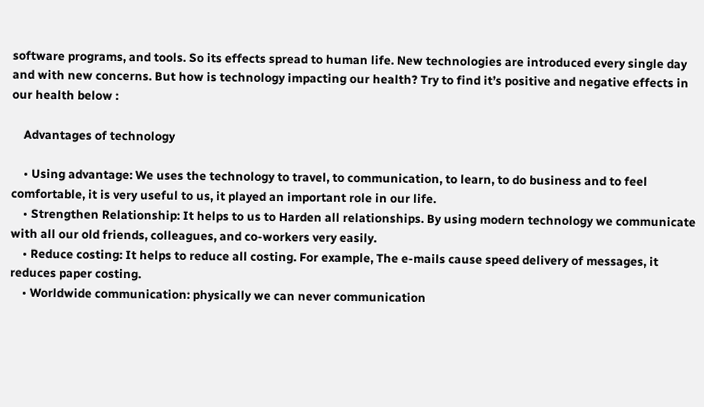software programs, and tools. So its effects spread to human life. New technologies are introduced every single day and with new concerns. But how is technology impacting our health? Try to find it’s positive and negative effects in our health below :

    Advantages of technology

    • Using advantage: We uses the technology to travel, to communication, to learn, to do business and to feel comfortable, it is very useful to us, it played an important role in our life.
    • Strengthen Relationship: It helps to us to Harden all relationships. By using modern technology we communicate with all our old friends, colleagues, and co-workers very easily.
    • Reduce costing: It helps to reduce all costing. For example, The e-mails cause speed delivery of messages, it reduces paper costing.
    • Worldwide communication: physically we can never communication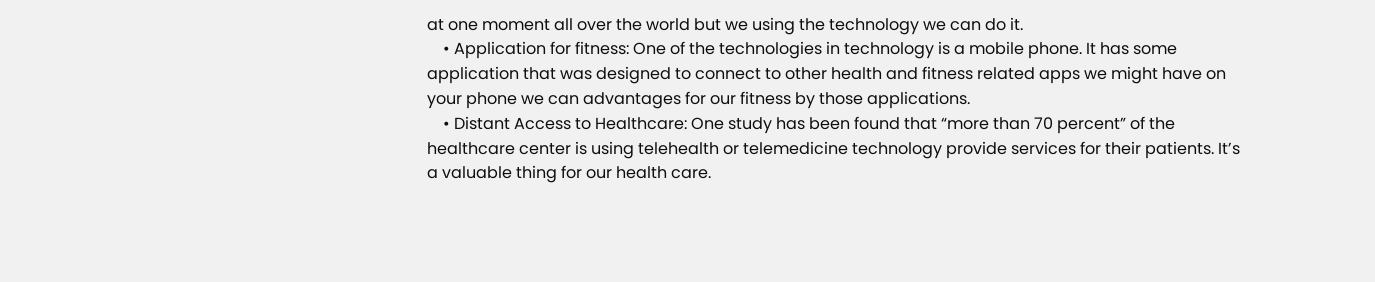at one moment all over the world but we using the technology we can do it.
    • Application for fitness: One of the technologies in technology is a mobile phone. It has some application that was designed to connect to other health and fitness related apps we might have on your phone we can advantages for our fitness by those applications.
    • Distant Access to Healthcare: One study has been found that “more than 70 percent” of the healthcare center is using telehealth or telemedicine technology provide services for their patients. It’s a valuable thing for our health care.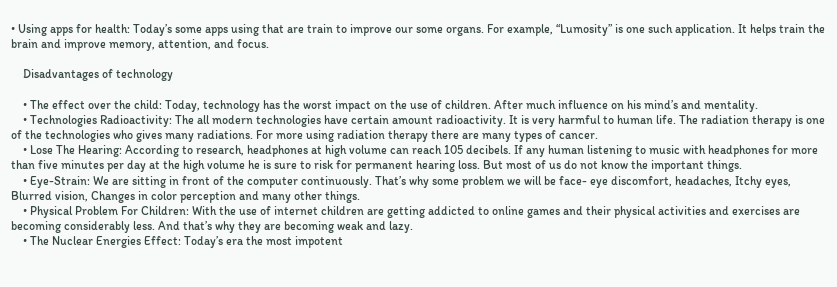• Using apps for health: Today’s some apps using that are train to improve our some organs. For example, “Lumosity” is one such application. It helps train the brain and improve memory, attention, and focus.

    Disadvantages of technology

    • The effect over the child: Today, technology has the worst impact on the use of children. After much influence on his mind’s and mentality.
    • Technologies Radioactivity: The all modern technologies have certain amount radioactivity. It is very harmful to human life. The radiation therapy is one of the technologies who gives many radiations. For more using radiation therapy there are many types of cancer.
    • Lose The Hearing: According to research, headphones at high volume can reach 105 decibels. If any human listening to music with headphones for more than five minutes per day at the high volume he is sure to risk for permanent hearing loss. But most of us do not know the important things.
    • Eye-Strain: We are sitting in front of the computer continuously. That’s why some problem we will be face- eye discomfort, headaches, Itchy eyes, Blurred vision, Changes in color perception and many other things.
    • Physical Problem For Children: With the use of internet children are getting addicted to online games and their physical activities and exercises are becoming considerably less. And that’s why they are becoming weak and lazy.
    • The Nuclear Energies Effect: Today’s era the most impotent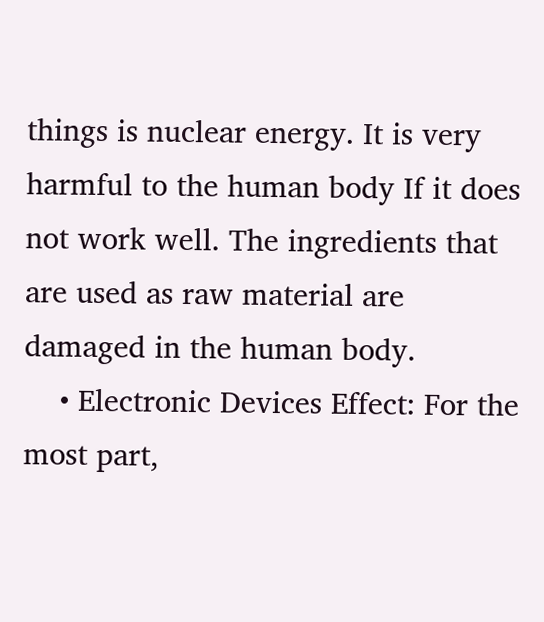things is nuclear energy. It is very harmful to the human body If it does not work well. The ingredients that are used as raw material are damaged in the human body.
    • Electronic Devices Effect: For the most part,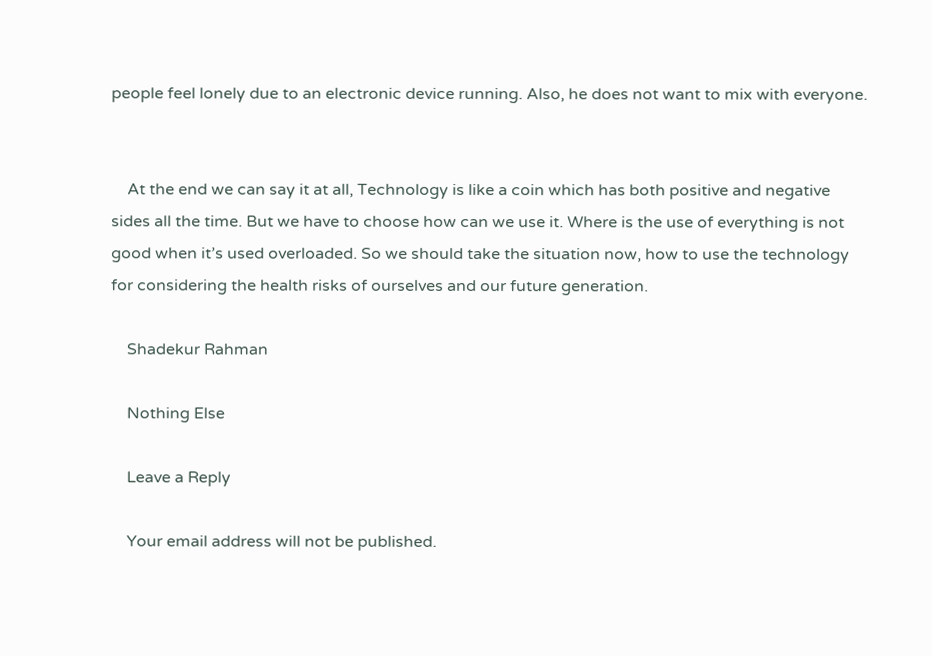people feel lonely due to an electronic device running. Also, he does not want to mix with everyone.


    At the end we can say it at all, Technology is like a coin which has both positive and negative sides all the time. But we have to choose how can we use it. Where is the use of everything is not good when it’s used overloaded. So we should take the situation now, how to use the technology for considering the health risks of ourselves and our future generation.

    Shadekur Rahman

    Nothing Else

    Leave a Reply

    Your email address will not be published.